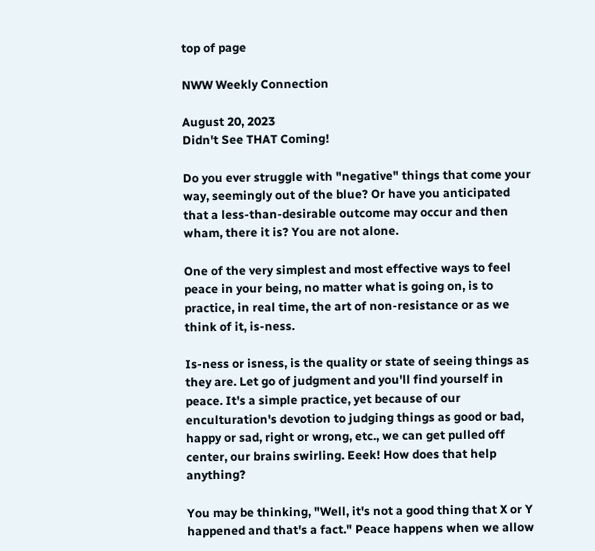top of page

NWW Weekly Connection

August 20, 2023
Didn't See THAT Coming!

Do you ever struggle with "negative" things that come your way, seemingly out of the blue? Or have you anticipated that a less-than-desirable outcome may occur and then wham, there it is? You are not alone.

One of the very simplest and most effective ways to feel peace in your being, no matter what is going on, is to practice, in real time, the art of non-resistance or as we think of it, is-ness.

Is-ness or isness, is the quality or state of seeing things as they are. Let go of judgment and you'll find yourself in peace. It's a simple practice, yet because of our enculturation's devotion to judging things as good or bad, happy or sad, right or wrong, etc., we can get pulled off center, our brains swirling. Eeek! How does that help anything?

You may be thinking, "Well, it's not a good thing that X or Y happened and that's a fact." Peace happens when we allow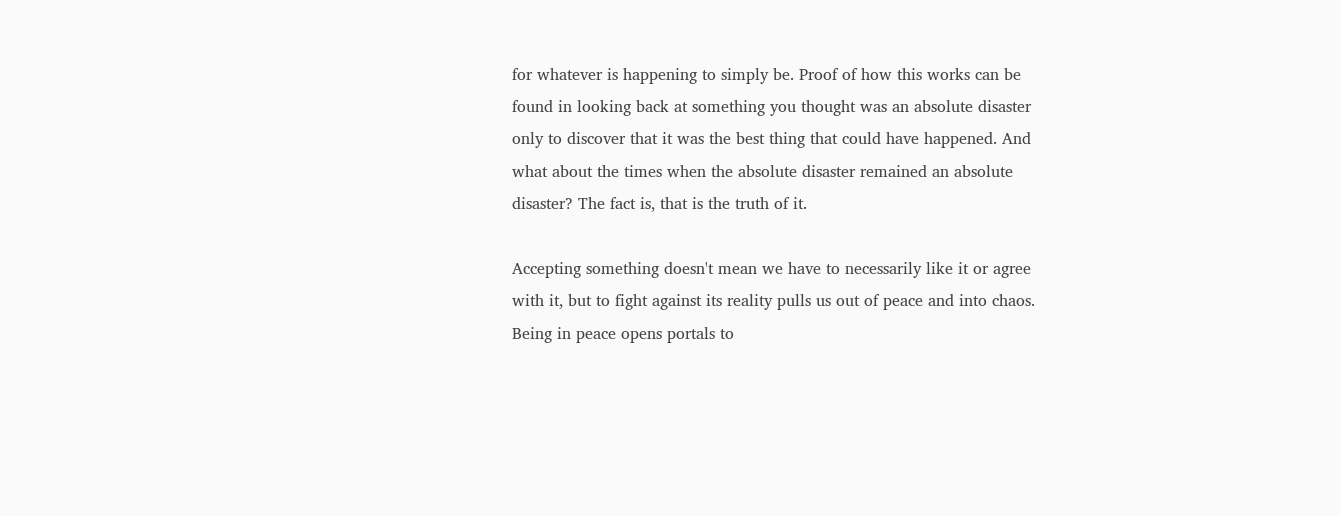for whatever is happening to simply be. Proof of how this works can be found in looking back at something you thought was an absolute disaster only to discover that it was the best thing that could have happened. And what about the times when the absolute disaster remained an absolute disaster? The fact is, that is the truth of it.

Accepting something doesn't mean we have to necessarily like it or agree with it, but to fight against its reality pulls us out of peace and into chaos. Being in peace opens portals to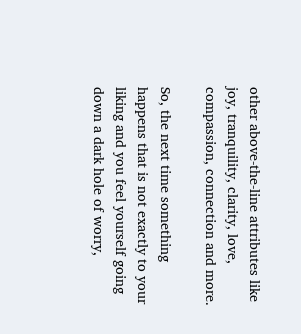other above-the-line attributes like joy, tranquility, clarity, love, compassion, connection and more.

So, the next time something happens that is not exactly to your liking and you feel yourself going down a dark hole of worry,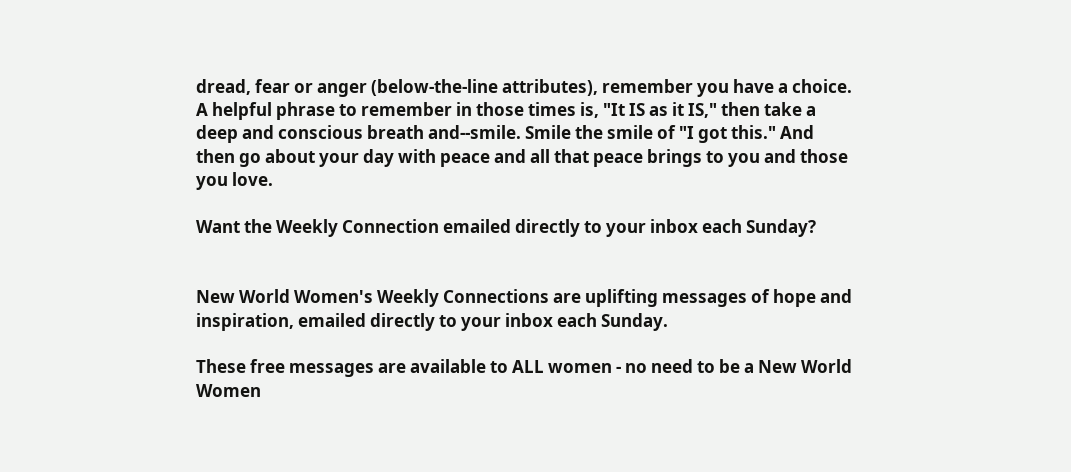dread, fear or anger (below-the-line attributes), remember you have a choice. A helpful phrase to remember in those times is, "It IS as it IS," then take a deep and conscious breath and--smile. Smile the smile of "I got this." And then go about your day with peace and all that peace brings to you and those you love.

Want the Weekly Connection emailed directly to your inbox each Sunday?


New World Women's Weekly Connections are uplifting messages of hope and inspiration, emailed directly to your inbox each Sunday.

These free messages are available to ALL women - no need to be a New World Women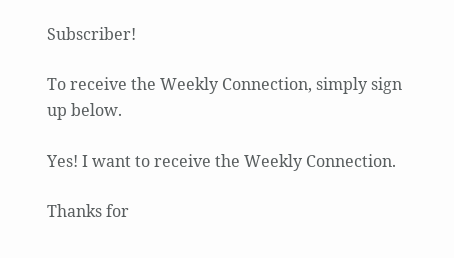Subscriber!

To receive the Weekly Connection, simply sign up below.

Yes! I want to receive the Weekly Connection.

Thanks for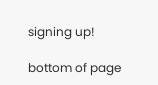signing up!

bottom of page